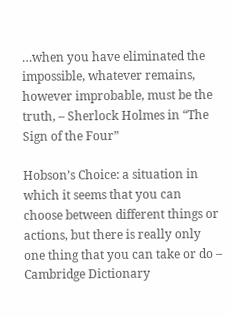…when you have eliminated the impossible, whatever remains, however improbable, must be the truth, – Sherlock Holmes in “The Sign of the Four”

Hobson’s Choice: a situation in which it seems that you can choose between different things or actions, but there is really only one thing that you can take or do – Cambridge Dictionary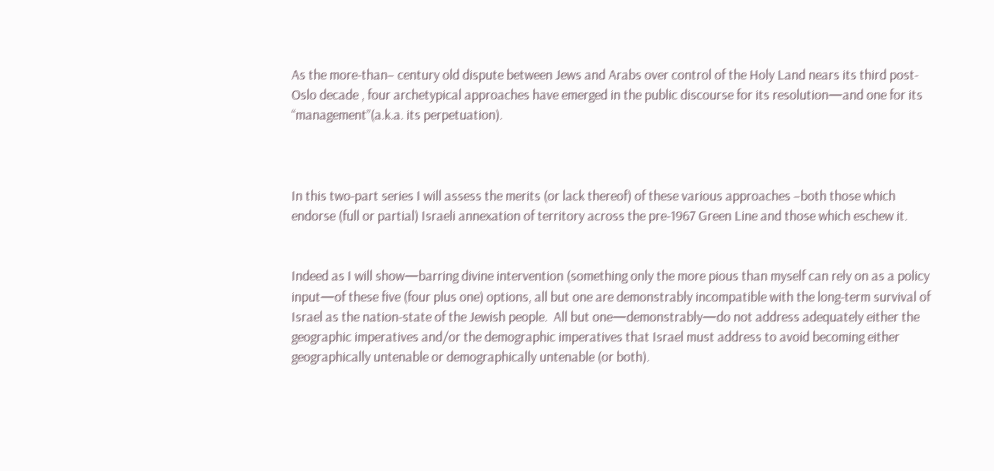As the more-than– century old dispute between Jews and Arabs over control of the Holy Land nears its third post-Oslo decade , four archetypical approaches have emerged in the public discourse for its resolution—and one for its “management”(a.k.a. its perpetuation).



In this two-part series I will assess the merits (or lack thereof) of these various approaches –both those which endorse (full or partial) Israeli annexation of territory across the pre-1967 Green Line and those which eschew it.


Indeed as I will show—barring divine intervention (something only the more pious than myself can rely on as a policy input—of these five (four plus one) options, all but one are demonstrably incompatible with the long-term survival of Israel as the nation-state of the Jewish people.  All but one—demonstrably—do not address adequately either the geographic imperatives and/or the demographic imperatives that Israel must address to avoid becoming either geographically untenable or demographically untenable (or both).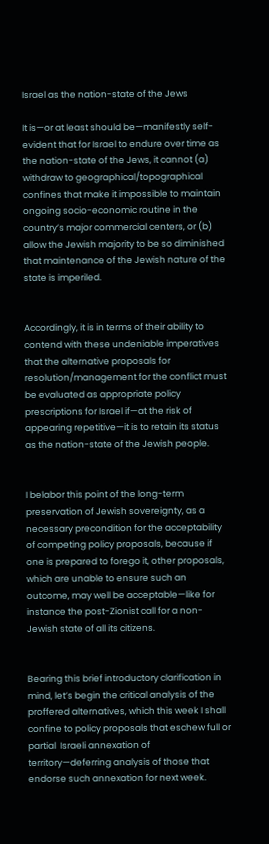Israel as the nation-state of the Jews

It is—or at least should be—manifestly self-evident that for Israel to endure over time as the nation-state of the Jews, it cannot (a) withdraw to geographical/topographical confines that make it impossible to maintain ongoing socio-economic routine in the country’s major commercial centers, or (b) allow the Jewish majority to be so diminished that maintenance of the Jewish nature of the state is imperiled.


Accordingly, it is in terms of their ability to contend with these undeniable imperatives that the alternative proposals for resolution/management for the conflict must be evaluated as appropriate policy prescriptions for Israel if—at the risk of appearing repetitive—it is to retain its status as the nation-state of the Jewish people.


I belabor this point of the long-term preservation of Jewish sovereignty, as a necessary precondition for the acceptability of competing policy proposals, because if one is prepared to forego it, other proposals, which are unable to ensure such an outcome, may well be acceptable—like for instance the post-Zionist call for a non-Jewish state of all its citizens.


Bearing this brief introductory clarification in mind, let’s begin the critical analysis of the proffered alternatives, which this week I shall confine to policy proposals that eschew full or partial  Israeli annexation of territory—deferring analysis of those that endorse such annexation for next week.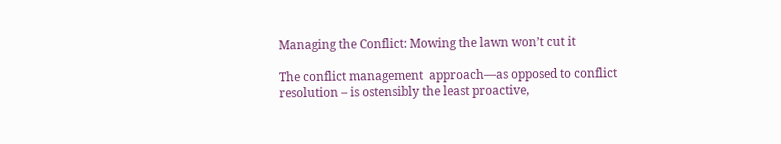Managing the Conflict: Mowing the lawn won’t cut it

The conflict management  approach—as opposed to conflict resolution – is ostensibly the least proactive,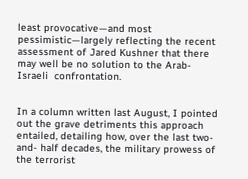least provocative—and most pessimistic—largely reflecting the recent assessment of Jared Kushner that there may well be no solution to the Arab-Israeli  confrontation.


In a column written last August, I pointed out the grave detriments this approach entailed, detailing how, over the last two-and- half decades, the military prowess of the terrorist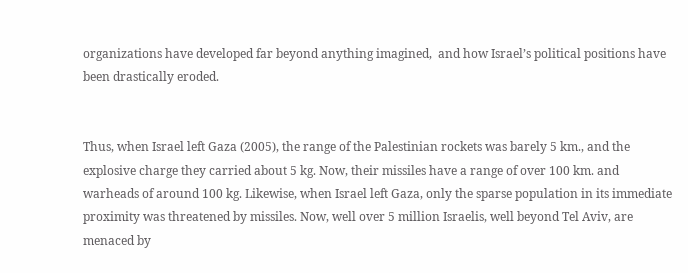organizations have developed far beyond anything imagined,  and how Israel’s political positions have been drastically eroded.


Thus, when Israel left Gaza (2005), the range of the Palestinian rockets was barely 5 km., and the explosive charge they carried about 5 kg. Now, their missiles have a range of over 100 km. and warheads of around 100 kg. Likewise, when Israel left Gaza, only the sparse population in its immediate proximity was threatened by missiles. Now, well over 5 million Israelis, well beyond Tel Aviv, are menaced by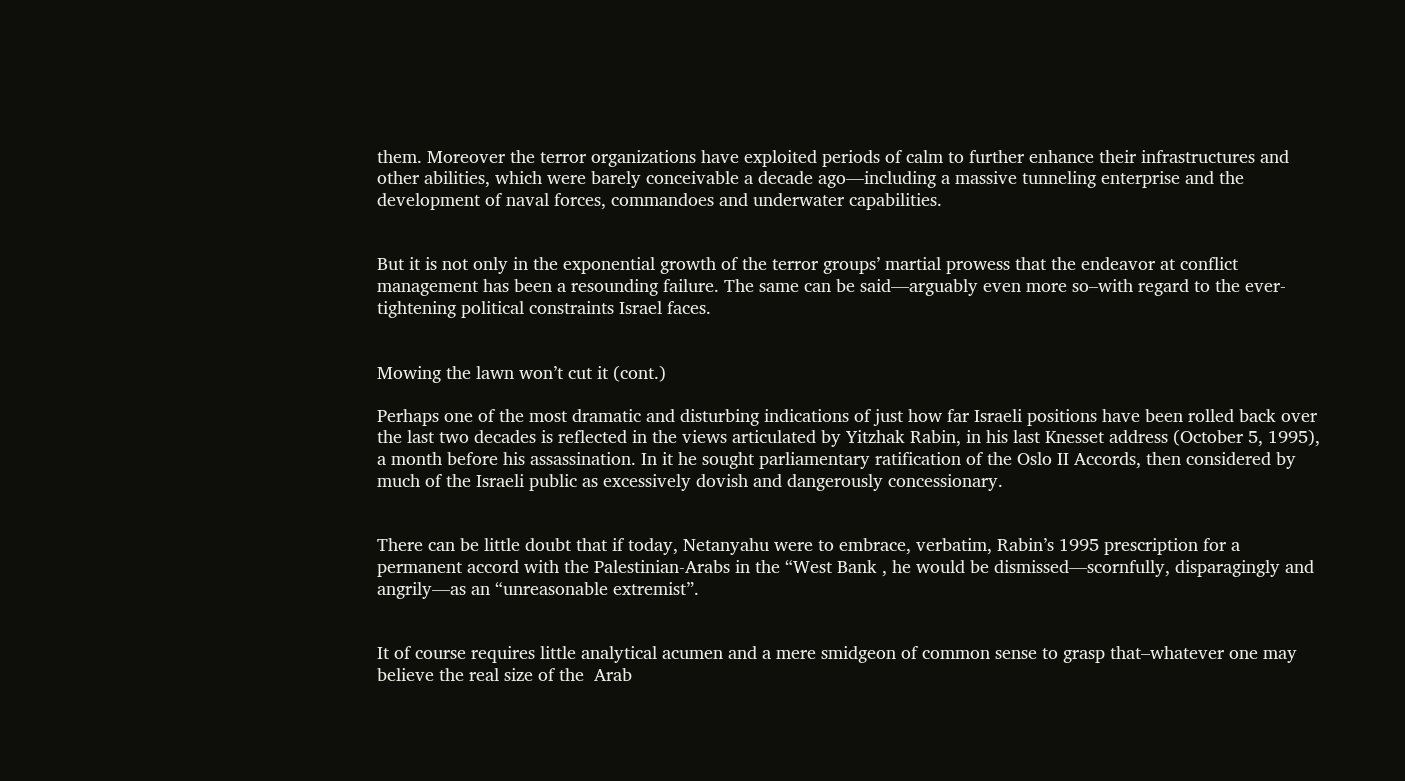them. Moreover the terror organizations have exploited periods of calm to further enhance their infrastructures and other abilities, which were barely conceivable a decade ago—including a massive tunneling enterprise and the development of naval forces, commandoes and underwater capabilities.


But it is not only in the exponential growth of the terror groups’ martial prowess that the endeavor at conflict management has been a resounding failure. The same can be said—arguably even more so–with regard to the ever-tightening political constraints Israel faces.


Mowing the lawn won’t cut it (cont.)

Perhaps one of the most dramatic and disturbing indications of just how far Israeli positions have been rolled back over the last two decades is reflected in the views articulated by Yitzhak Rabin, in his last Knesset address (October 5, 1995), a month before his assassination. In it he sought parliamentary ratification of the Oslo II Accords, then considered by much of the Israeli public as excessively dovish and dangerously concessionary.


There can be little doubt that if today, Netanyahu were to embrace, verbatim, Rabin’s 1995 prescription for a permanent accord with the Palestinian-Arabs in the “West Bank , he would be dismissed—scornfully, disparagingly and angrily—as an “unreasonable extremist”.


It of course requires little analytical acumen and a mere smidgeon of common sense to grasp that–whatever one may believe the real size of the  Arab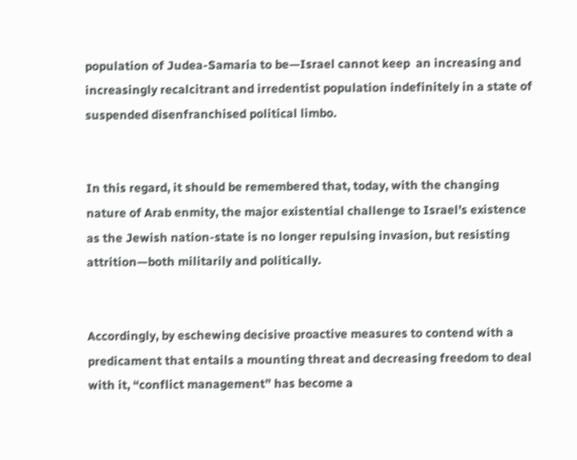population of Judea-Samaria to be—Israel cannot keep  an increasing and increasingly recalcitrant and irredentist population indefinitely in a state of suspended disenfranchised political limbo.


In this regard, it should be remembered that, today, with the changing nature of Arab enmity, the major existential challenge to Israel’s existence as the Jewish nation-state is no longer repulsing invasion, but resisting attrition—both militarily and politically.


Accordingly, by eschewing decisive proactive measures to contend with a predicament that entails a mounting threat and decreasing freedom to deal with it, “conflict management” has become a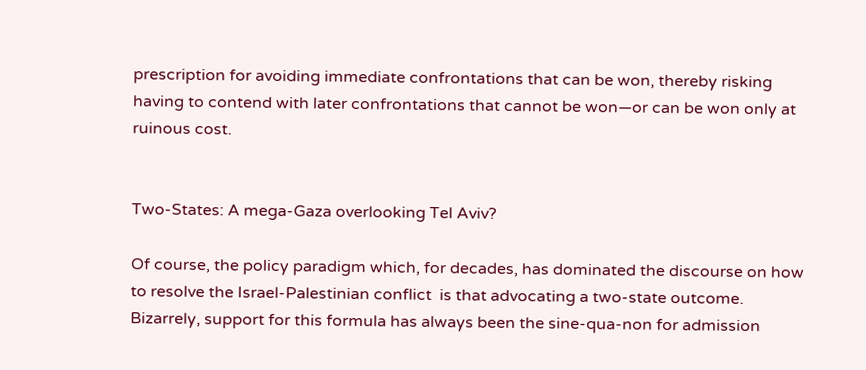prescription for avoiding immediate confrontations that can be won, thereby risking having to contend with later confrontations that cannot be won—or can be won only at ruinous cost.


Two-States: A mega-Gaza overlooking Tel Aviv?

Of course, the policy paradigm which, for decades, has dominated the discourse on how to resolve the Israel-Palestinian conflict  is that advocating a two-state outcome.   Bizarrely, support for this formula has always been the sine-qua-non for admission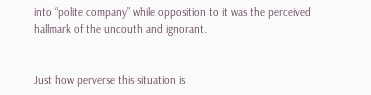into “polite company” while opposition to it was the perceived hallmark of the uncouth and ignorant.


Just how perverse this situation is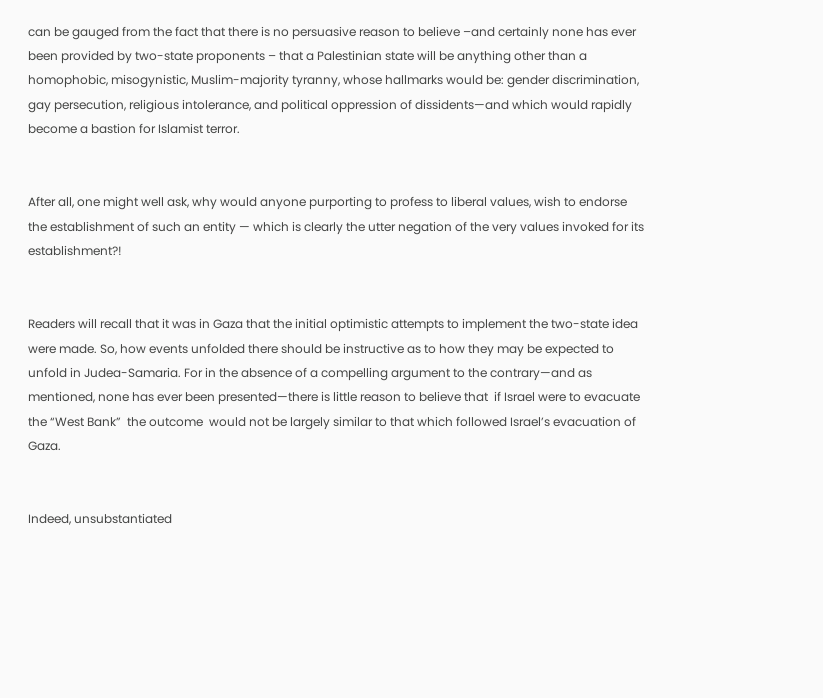can be gauged from the fact that there is no persuasive reason to believe –and certainly none has ever been provided by two-state proponents – that a Palestinian state will be anything other than a homophobic, misogynistic, Muslim-majority tyranny, whose hallmarks would be: gender discrimination, gay persecution, religious intolerance, and political oppression of dissidents—and which would rapidly become a bastion for Islamist terror.


After all, one might well ask, why would anyone purporting to profess to liberal values, wish to endorse the establishment of such an entity — which is clearly the utter negation of the very values invoked for its establishment?!


Readers will recall that it was in Gaza that the initial optimistic attempts to implement the two-state idea were made. So, how events unfolded there should be instructive as to how they may be expected to unfold in Judea-Samaria. For in the absence of a compelling argument to the contrary—and as mentioned, none has ever been presented—there is little reason to believe that  if Israel were to evacuate the “West Bank”  the outcome  would not be largely similar to that which followed Israel’s evacuation of Gaza.


Indeed, unsubstantiated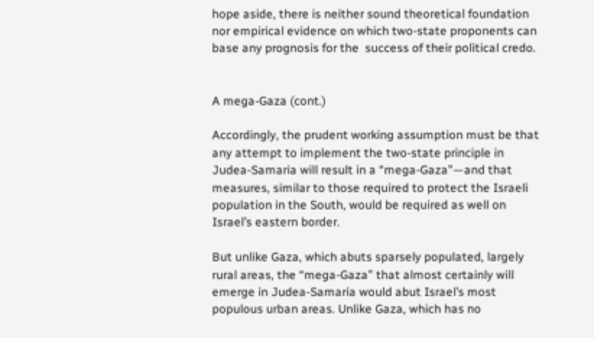hope aside, there is neither sound theoretical foundation nor empirical evidence on which two-state proponents can base any prognosis for the  success of their political credo.


A mega-Gaza (cont.)

Accordingly, the prudent working assumption must be that any attempt to implement the two-state principle in Judea-Samaria will result in a “mega-Gaza”—and that measures, similar to those required to protect the Israeli population in the South, would be required as well on Israel’s eastern border.

But unlike Gaza, which abuts sparsely populated, largely rural areas, the “mega-Gaza” that almost certainly will emerge in Judea-Samaria would abut Israel’s most populous urban areas. Unlike Gaza, which has no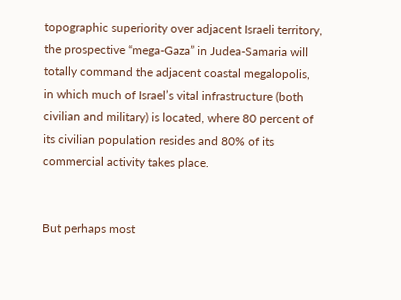topographic superiority over adjacent Israeli territory, the prospective “mega-Gaza” in Judea-Samaria will totally command the adjacent coastal megalopolis, in which much of Israel’s vital infrastructure (both civilian and military) is located, where 80 percent of its civilian population resides and 80% of its commercial activity takes place.


But perhaps most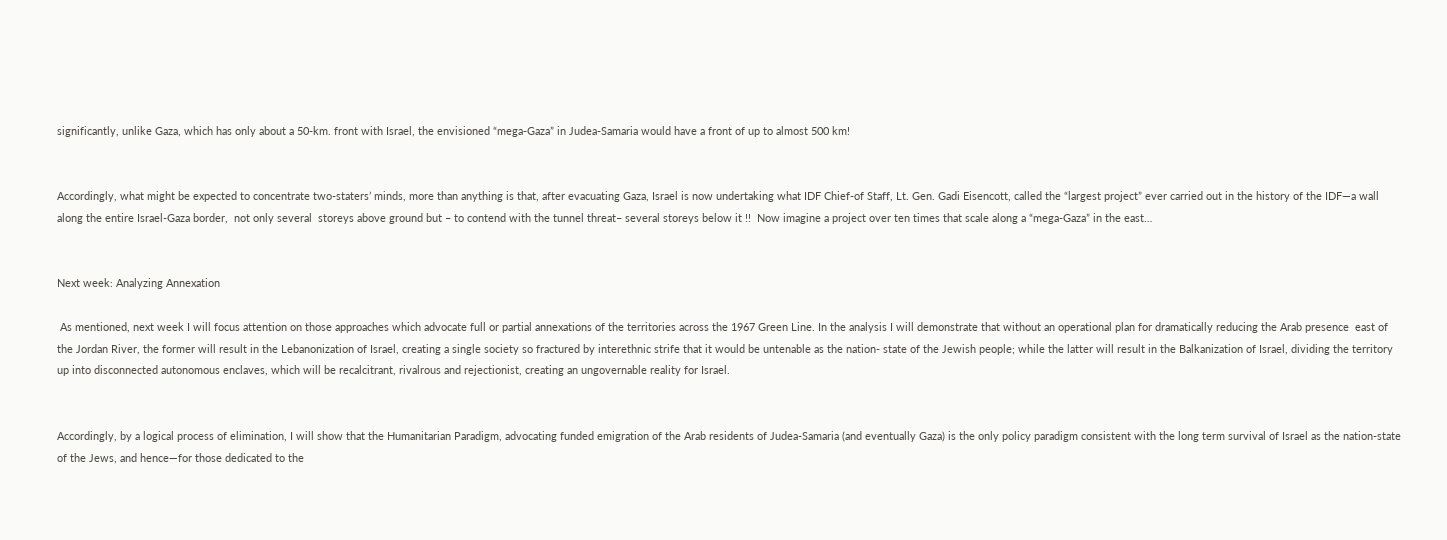significantly, unlike Gaza, which has only about a 50-km. front with Israel, the envisioned “mega-Gaza” in Judea-Samaria would have a front of up to almost 500 km!


Accordingly, what might be expected to concentrate two-staters’ minds, more than anything is that, after evacuating Gaza, Israel is now undertaking what IDF Chief-of Staff, Lt. Gen. Gadi Eisencott, called the “largest project” ever carried out in the history of the IDF—a wall along the entire Israel-Gaza border,  not only several  storeys above ground but – to contend with the tunnel threat– several storeys below it !!  Now imagine a project over ten times that scale along a “mega-Gaza” in the east…


Next week: Analyzing Annexation

 As mentioned, next week I will focus attention on those approaches which advocate full or partial annexations of the territories across the 1967 Green Line. In the analysis I will demonstrate that without an operational plan for dramatically reducing the Arab presence  east of the Jordan River, the former will result in the Lebanonization of Israel, creating a single society so fractured by interethnic strife that it would be untenable as the nation- state of the Jewish people; while the latter will result in the Balkanization of Israel, dividing the territory up into disconnected autonomous enclaves, which will be recalcitrant, rivalrous and rejectionist, creating an ungovernable reality for Israel.


Accordingly, by a logical process of elimination, I will show that the Humanitarian Paradigm, advocating funded emigration of the Arab residents of Judea-Samaria (and eventually Gaza) is the only policy paradigm consistent with the long term survival of Israel as the nation-state of the Jews, and hence—for those dedicated to the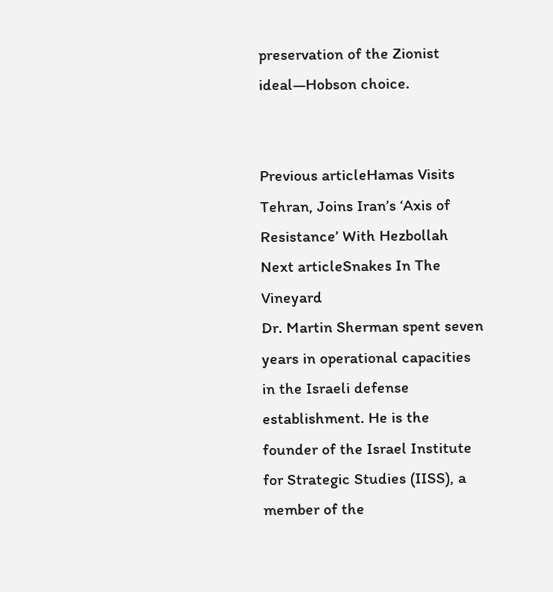preservation of the Zionist ideal—Hobson choice.


Previous articleHamas Visits Tehran, Joins Iran’s ‘Axis of Resistance’ With Hezbollah
Next articleSnakes In The Vineyard
Dr. Martin Sherman spent seven years in operational capacities in the Israeli defense establishment. He is the founder of the Israel Institute for Strategic Studies (IISS), a member of the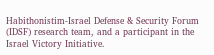Habithonistim-Israel Defense & Security Forum (IDSF) research team, and a participant in the Israel Victory Initiative.